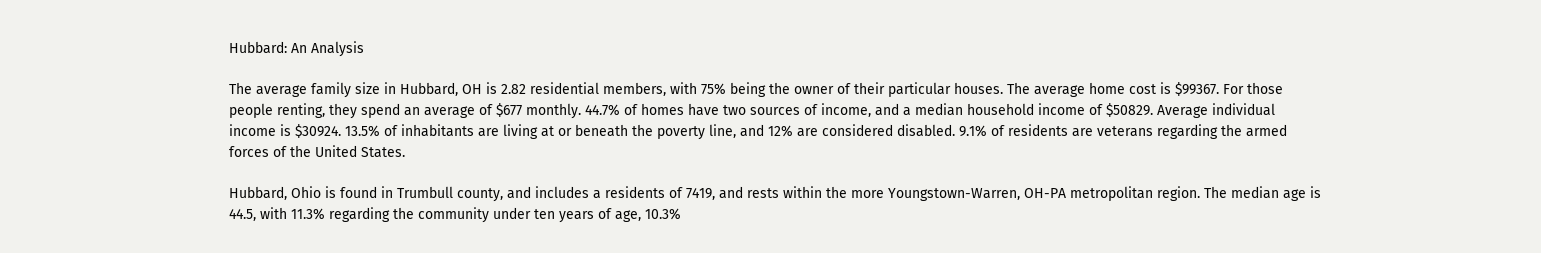Hubbard: An Analysis

The average family size in Hubbard, OH is 2.82 residential members, with 75% being the owner of their particular houses. The average home cost is $99367. For those people renting, they spend an average of $677 monthly. 44.7% of homes have two sources of income, and a median household income of $50829. Average individual income is $30924. 13.5% of inhabitants are living at or beneath the poverty line, and 12% are considered disabled. 9.1% of residents are veterans regarding the armed forces of the United States.

Hubbard, Ohio is found in Trumbull county, and includes a residents of 7419, and rests within the more Youngstown-Warren, OH-PA metropolitan region. The median age is 44.5, with 11.3% regarding the community under ten years of age, 10.3%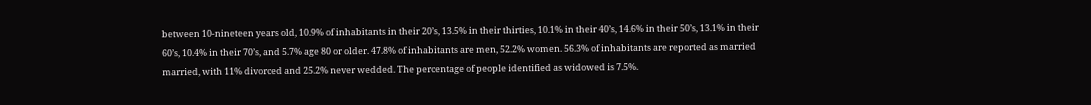between 10-nineteen years old, 10.9% of inhabitants in their 20’s, 13.5% in their thirties, 10.1% in their 40’s, 14.6% in their 50’s, 13.1% in their 60’s, 10.4% in their 70’s, and 5.7% age 80 or older. 47.8% of inhabitants are men, 52.2% women. 56.3% of inhabitants are reported as married married, with 11% divorced and 25.2% never wedded. The percentage of people identified as widowed is 7.5%.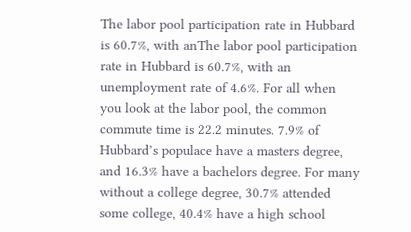The labor pool participation rate in Hubbard is 60.7%, with anThe labor pool participation rate in Hubbard is 60.7%, with an unemployment rate of 4.6%. For all when you look at the labor pool, the common commute time is 22.2 minutes. 7.9% of Hubbard’s populace have a masters degree, and 16.3% have a bachelors degree. For many without a college degree, 30.7% attended some college, 40.4% have a high school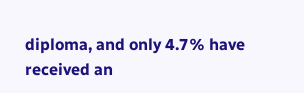diploma, and only 4.7% have received an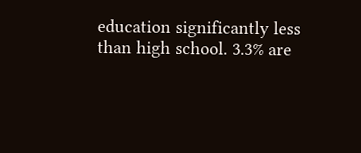education significantly less than high school. 3.3% are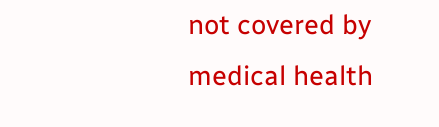not covered by medical health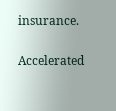insurance.

Accelerated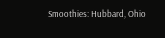Smoothies: Hubbard, Ohio